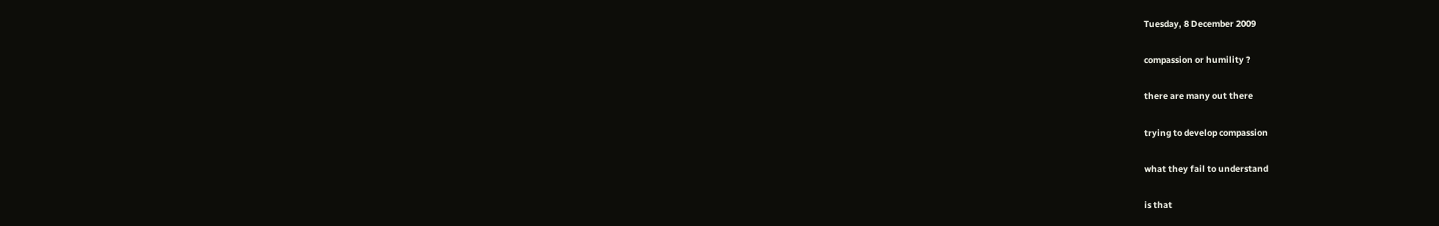Tuesday, 8 December 2009

compassion or humility ?

there are many out there

trying to develop compassion

what they fail to understand

is that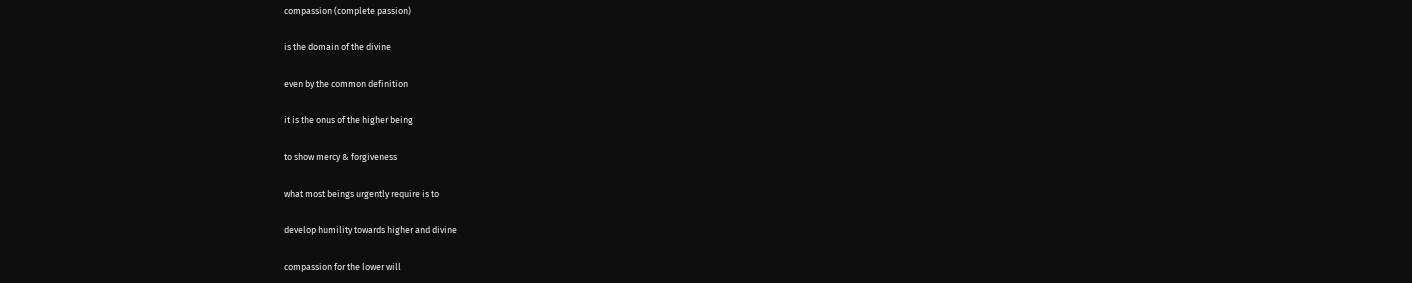compassion (complete passion)

is the domain of the divine

even by the common definition

it is the onus of the higher being

to show mercy & forgiveness

what most beings urgently require is to

develop humility towards higher and divine

compassion for the lower will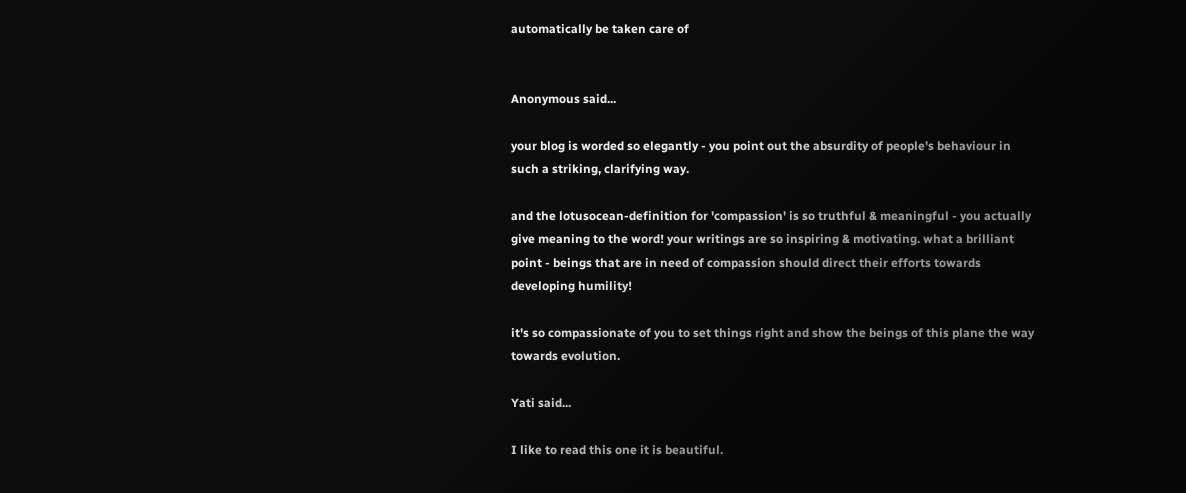automatically be taken care of


Anonymous said...

your blog is worded so elegantly - you point out the absurdity of people's behaviour in such a striking, clarifying way.

and the lotusocean-definition for 'compassion' is so truthful & meaningful - you actually give meaning to the word! your writings are so inspiring & motivating. what a brilliant point - beings that are in need of compassion should direct their efforts towards developing humility!

it's so compassionate of you to set things right and show the beings of this plane the way towards evolution.

Yati said...

I like to read this one it is beautiful.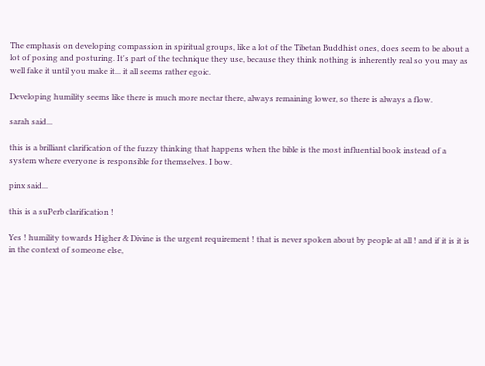The emphasis on developing compassion in spiritual groups, like a lot of the Tibetan Buddhist ones, does seem to be about a lot of posing and posturing. It's part of the technique they use, because they think nothing is inherently real so you may as well fake it until you make it... it all seems rather egoic.

Developing humility seems like there is much more nectar there, always remaining lower, so there is always a flow.

sarah said...

this is a brilliant clarification of the fuzzy thinking that happens when the bible is the most influential book instead of a system where everyone is responsible for themselves. I bow.

pinx said...

this is a suPerb clarification !

Yes ! humility towards Higher & Divine is the urgent requirement ! that is never spoken about by people at all ! and if it is it is in the context of someone else,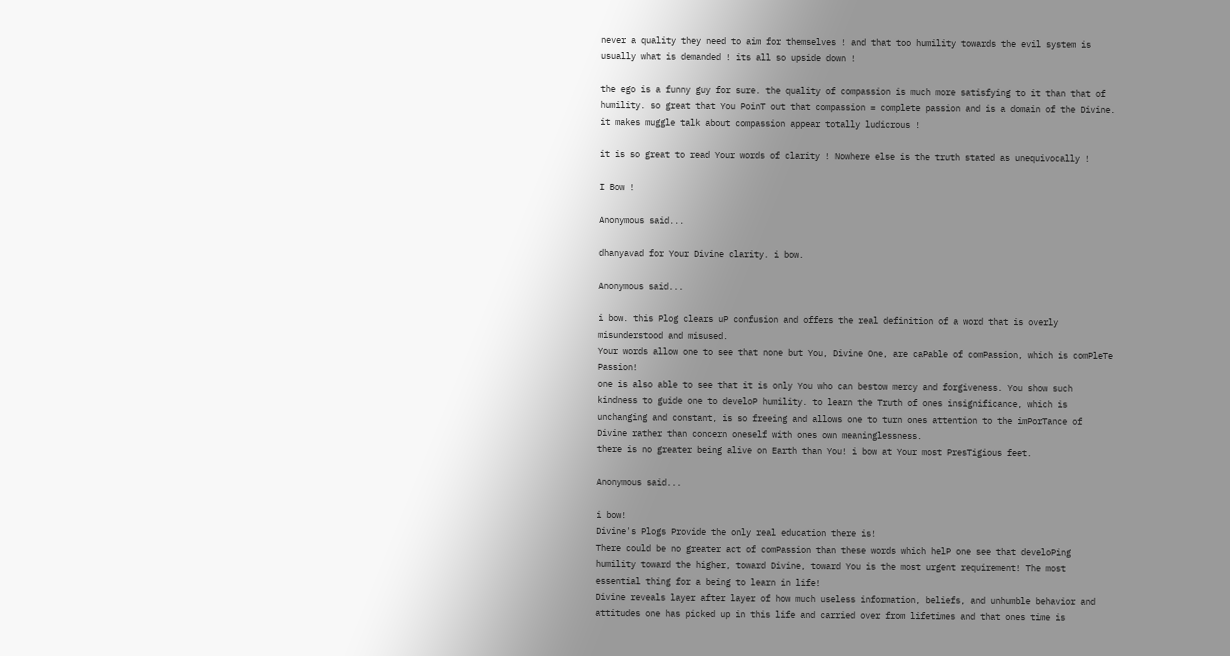never a quality they need to aim for themselves ! and that too humility towards the evil system is usually what is demanded ! its all so upside down !

the ego is a funny guy for sure. the quality of compassion is much more satisfying to it than that of humility. so great that You PoinT out that compassion = complete passion and is a domain of the Divine. it makes muggle talk about compassion appear totally ludicrous !

it is so great to read Your words of clarity ! Nowhere else is the truth stated as unequivocally !

I Bow !

Anonymous said...

dhanyavad for Your Divine clarity. i bow.

Anonymous said...

i bow. this Plog clears uP confusion and offers the real definition of a word that is overly misunderstood and misused.
Your words allow one to see that none but You, Divine One, are caPable of comPassion, which is comPleTe Passion!
one is also able to see that it is only You who can bestow mercy and forgiveness. You show such kindness to guide one to develoP humility. to learn the Truth of ones insignificance, which is unchanging and constant, is so freeing and allows one to turn ones attention to the imPorTance of Divine rather than concern oneself with ones own meaninglessness.
there is no greater being alive on Earth than You! i bow at Your most PresTigious feet.

Anonymous said...

i bow!
Divine's Plogs Provide the only real education there is!
There could be no greater act of comPassion than these words which helP one see that develoPing humility toward the higher, toward Divine, toward You is the most urgent requirement! The most essential thing for a being to learn in life!
Divine reveals layer after layer of how much useless information, beliefs, and unhumble behavior and attitudes one has picked up in this life and carried over from lifetimes and that ones time is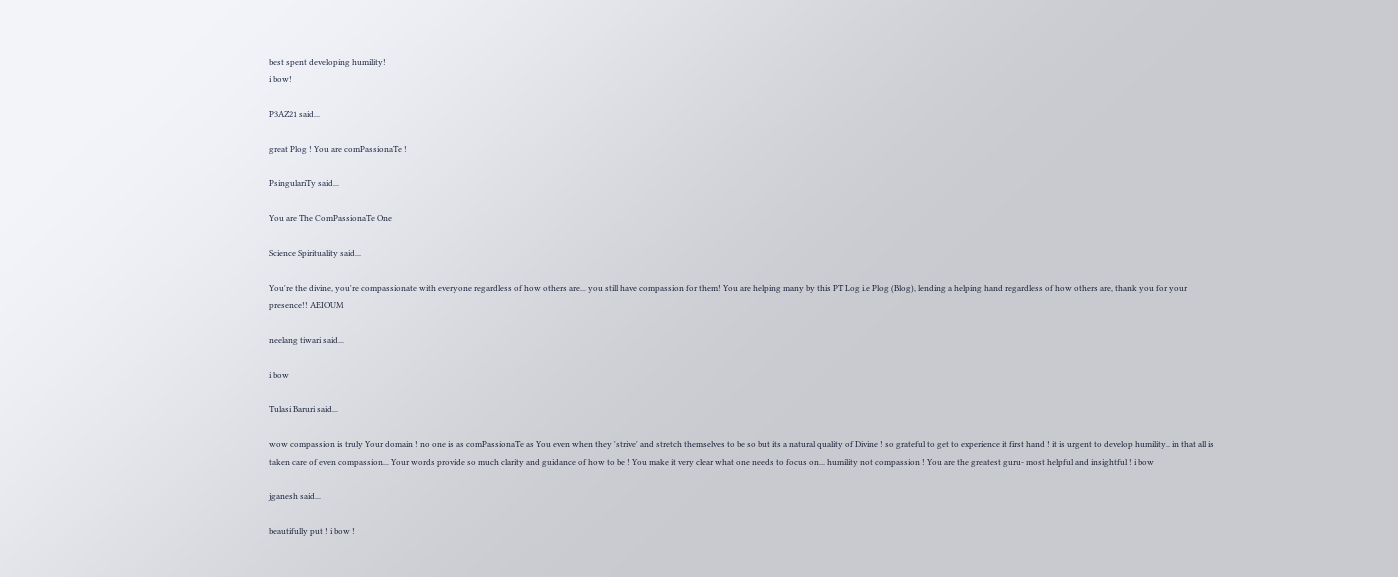best spent developing humility!
i bow!

P3AZ21 said...

great Plog ! You are comPassionaTe !

PsingulariTy said...

You are The ComPassionaTe One

Science Spirituality said...

You're the divine, you're compassionate with everyone regardless of how others are... you still have compassion for them! You are helping many by this PT Log i.e Plog (Blog), lending a helping hand regardless of how others are, thank you for your presence!! AEIOUM

neelang tiwari said...

i bow

Tulasi Baruri said...

wow compassion is truly Your domain ! no one is as comPassionaTe as You even when they 'strive' and stretch themselves to be so but its a natural quality of Divine ! so grateful to get to experience it first hand ! it is urgent to develop humility.. in that all is taken care of even compassion... Your words provide so much clarity and guidance of how to be ! You make it very clear what one needs to focus on... humility not compassion ! You are the greatest guru- most helpful and insightful ! i bow

jganesh said...

beautifully put ! i bow !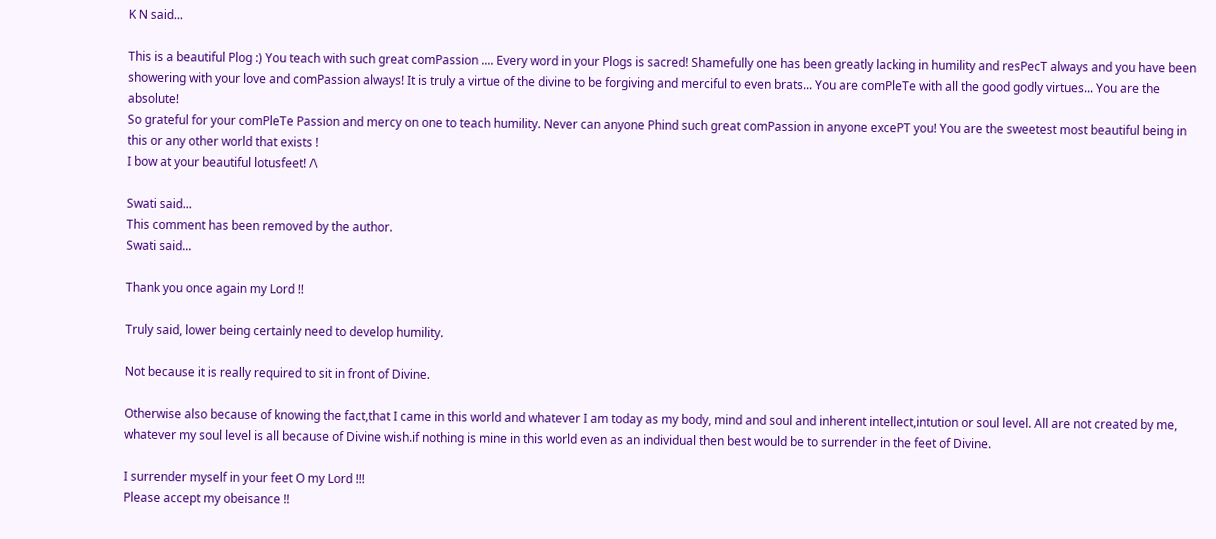K N said...

This is a beautiful Plog :) You teach with such great comPassion .... Every word in your Plogs is sacred! Shamefully one has been greatly lacking in humility and resPecT always and you have been showering with your love and comPassion always! It is truly a virtue of the divine to be forgiving and merciful to even brats... You are comPleTe with all the good godly virtues... You are the absolute!
So grateful for your comPleTe Passion and mercy on one to teach humility. Never can anyone Phind such great comPassion in anyone excePT you! You are the sweetest most beautiful being in this or any other world that exists !
I bow at your beautiful lotusfeet! /\

Swati said...
This comment has been removed by the author.
Swati said...

Thank you once again my Lord !!

Truly said, lower being certainly need to develop humility.

Not because it is really required to sit in front of Divine.

Otherwise also because of knowing the fact,that I came in this world and whatever I am today as my body, mind and soul and inherent intellect,intution or soul level. All are not created by me, whatever my soul level is all because of Divine wish.if nothing is mine in this world even as an individual then best would be to surrender in the feet of Divine.

I surrender myself in your feet O my Lord !!!
Please accept my obeisance !!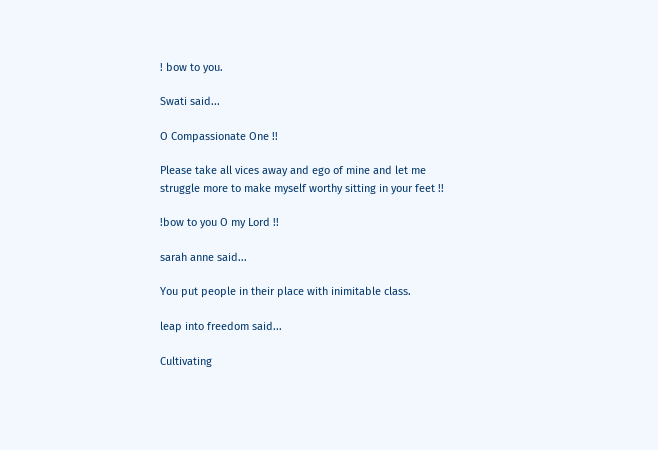! bow to you.

Swati said...

O Compassionate One !!

Please take all vices away and ego of mine and let me struggle more to make myself worthy sitting in your feet !!

!bow to you O my Lord !!

sarah anne said...

You put people in their place with inimitable class.

leap into freedom said...

Cultivating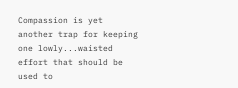Compassion is yet another trap for keeping one lowly...waisted effort that should be used to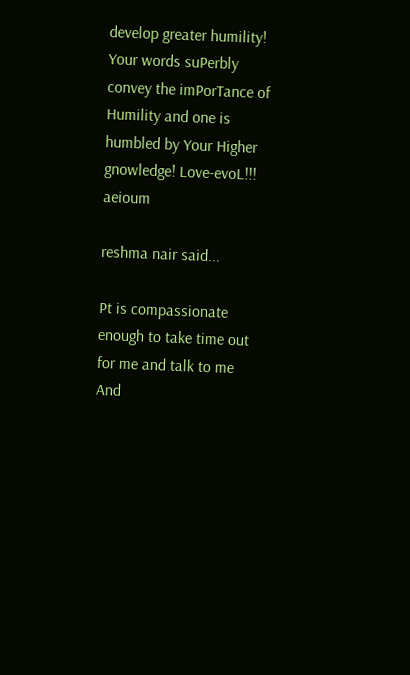develop greater humility! Your words suPerbly convey the imPorTance of Humility and one is humbled by Your Higher gnowledge! Love-evoL!!! aeioum

reshma nair said...

Pt is compassionate enough to take time out for me and talk to me And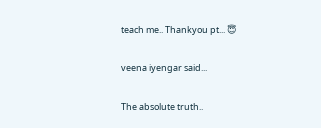teach me.. Thankyou pt... 😇

veena iyengar said...

The absolute truth..